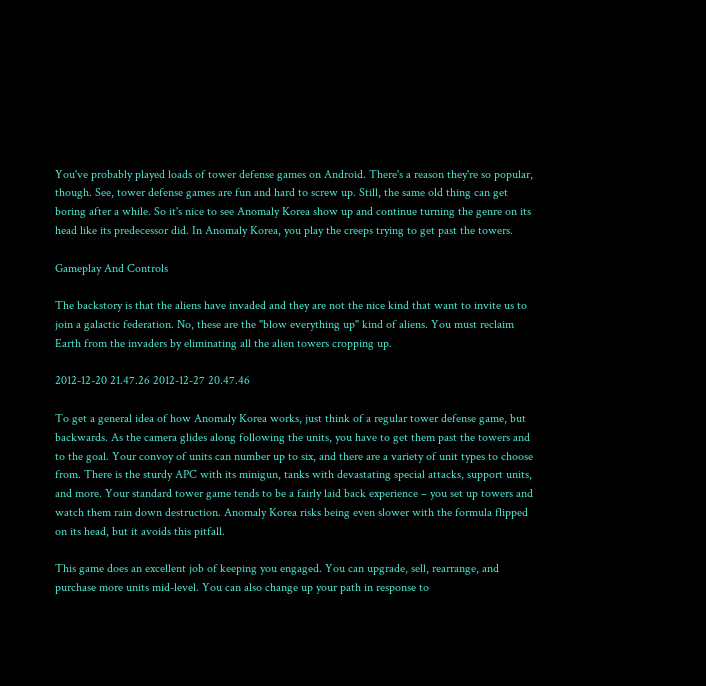You've probably played loads of tower defense games on Android. There's a reason they're so popular, though. See, tower defense games are fun and hard to screw up. Still, the same old thing can get boring after a while. So it's nice to see Anomaly Korea show up and continue turning the genre on its head like its predecessor did. In Anomaly Korea, you play the creeps trying to get past the towers.

Gameplay And Controls

The backstory is that the aliens have invaded and they are not the nice kind that want to invite us to join a galactic federation. No, these are the "blow everything up" kind of aliens. You must reclaim Earth from the invaders by eliminating all the alien towers cropping up.

2012-12-20 21.47.26 2012-12-27 20.47.46

To get a general idea of how Anomaly Korea works, just think of a regular tower defense game, but backwards. As the camera glides along following the units, you have to get them past the towers and to the goal. Your convoy of units can number up to six, and there are a variety of unit types to choose from. There is the sturdy APC with its minigun, tanks with devastating special attacks, support units, and more. Your standard tower game tends to be a fairly laid back experience – you set up towers and watch them rain down destruction. Anomaly Korea risks being even slower with the formula flipped on its head, but it avoids this pitfall.

This game does an excellent job of keeping you engaged. You can upgrade, sell, rearrange, and purchase more units mid-level. You can also change up your path in response to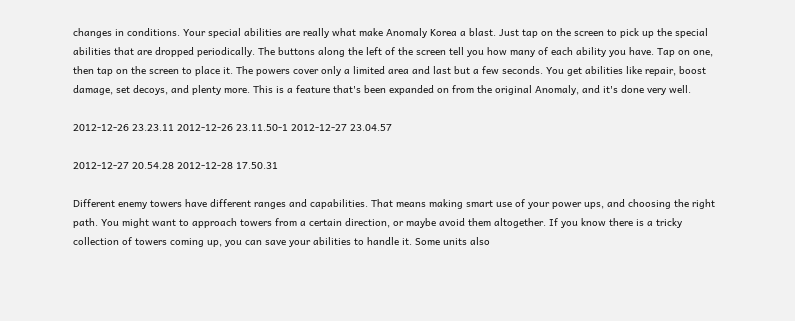changes in conditions. Your special abilities are really what make Anomaly Korea a blast. Just tap on the screen to pick up the special abilities that are dropped periodically. The buttons along the left of the screen tell you how many of each ability you have. Tap on one, then tap on the screen to place it. The powers cover only a limited area and last but a few seconds. You get abilities like repair, boost damage, set decoys, and plenty more. This is a feature that's been expanded on from the original Anomaly, and it's done very well.

2012-12-26 23.23.11 2012-12-26 23.11.50-1 2012-12-27 23.04.57

2012-12-27 20.54.28 2012-12-28 17.50.31

Different enemy towers have different ranges and capabilities. That means making smart use of your power ups, and choosing the right path. You might want to approach towers from a certain direction, or maybe avoid them altogether. If you know there is a tricky collection of towers coming up, you can save your abilities to handle it. Some units also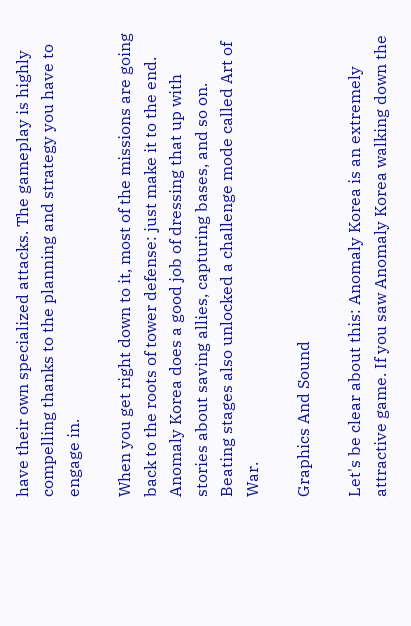have their own specialized attacks. The gameplay is highly compelling thanks to the planning and strategy you have to engage in.

When you get right down to it, most of the missions are going back to the roots of tower defense: just make it to the end. Anomaly Korea does a good job of dressing that up with stories about saving allies, capturing bases, and so on. Beating stages also unlocked a challenge mode called Art of War.

Graphics And Sound

Let's be clear about this: Anomaly Korea is an extremely attractive game. If you saw Anomaly Korea walking down the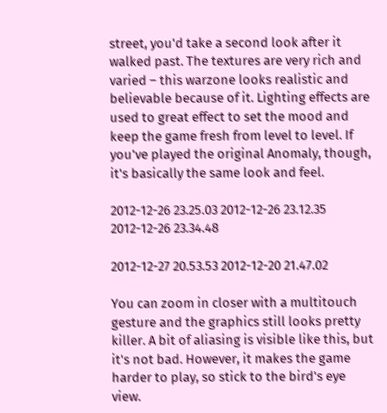street, you'd take a second look after it walked past. The textures are very rich and varied – this warzone looks realistic and believable because of it. Lighting effects are used to great effect to set the mood and keep the game fresh from level to level. If you've played the original Anomaly, though, it's basically the same look and feel.

2012-12-26 23.25.03 2012-12-26 23.12.35 2012-12-26 23.34.48

2012-12-27 20.53.53 2012-12-20 21.47.02

You can zoom in closer with a multitouch gesture and the graphics still looks pretty killer. A bit of aliasing is visible like this, but it's not bad. However, it makes the game harder to play, so stick to the bird's eye view.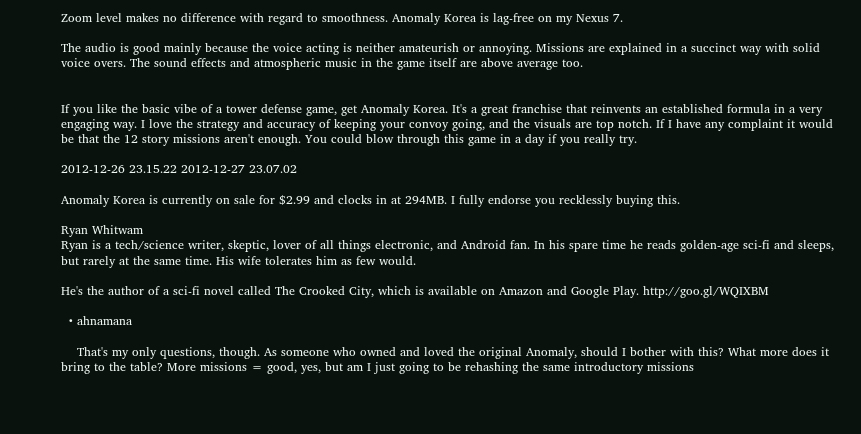Zoom level makes no difference with regard to smoothness. Anomaly Korea is lag-free on my Nexus 7.

The audio is good mainly because the voice acting is neither amateurish or annoying. Missions are explained in a succinct way with solid voice overs. The sound effects and atmospheric music in the game itself are above average too.


If you like the basic vibe of a tower defense game, get Anomaly Korea. It's a great franchise that reinvents an established formula in a very engaging way. I love the strategy and accuracy of keeping your convoy going, and the visuals are top notch. If I have any complaint it would be that the 12 story missions aren't enough. You could blow through this game in a day if you really try.

2012-12-26 23.15.22 2012-12-27 23.07.02

Anomaly Korea is currently on sale for $2.99 and clocks in at 294MB. I fully endorse you recklessly buying this.

Ryan Whitwam
Ryan is a tech/science writer, skeptic, lover of all things electronic, and Android fan. In his spare time he reads golden-age sci-fi and sleeps, but rarely at the same time. His wife tolerates him as few would.

He's the author of a sci-fi novel called The Crooked City, which is available on Amazon and Google Play. http://goo.gl/WQIXBM

  • ahnamana

    That's my only questions, though. As someone who owned and loved the original Anomaly, should I bother with this? What more does it bring to the table? More missions = good, yes, but am I just going to be rehashing the same introductory missions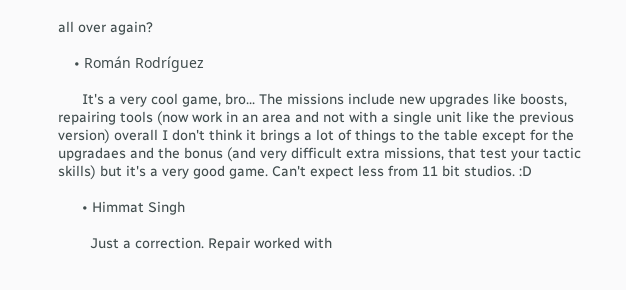all over again?

    • Román Rodríguez

      It's a very cool game, bro... The missions include new upgrades like boosts, repairing tools (now work in an area and not with a single unit like the previous version) overall I don't think it brings a lot of things to the table except for the upgradaes and the bonus (and very difficult extra missions, that test your tactic skills) but it's a very good game. Can't expect less from 11 bit studios. :D

      • Himmat Singh

        Just a correction. Repair worked with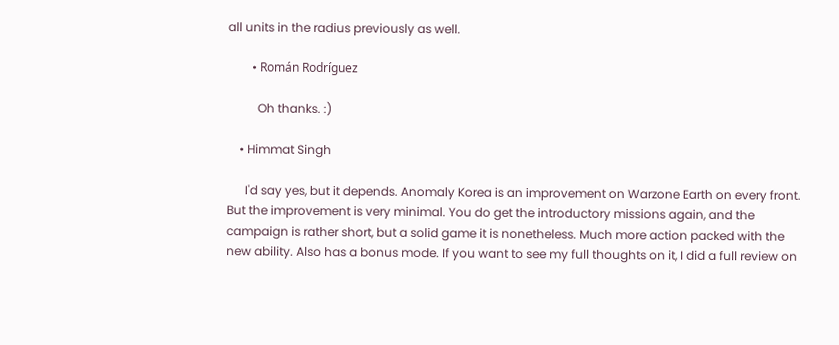all units in the radius previously as well.

        • Román Rodríguez

          Oh thanks. :)

    • Himmat Singh

      I'd say yes, but it depends. Anomaly Korea is an improvement on Warzone Earth on every front. But the improvement is very minimal. You do get the introductory missions again, and the campaign is rather short, but a solid game it is nonetheless. Much more action packed with the new ability. Also has a bonus mode. If you want to see my full thoughts on it, I did a full review on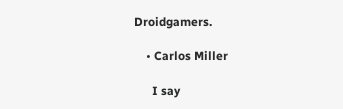Droidgamers.

    • Carlos Miller

      I say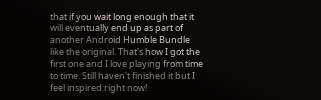that if you wait long enough that it will eventually end up as part of another Android Humble Bundle like the original. That's how I got the first one and I love playing from time to time. Still haven't finished it but I feel inspired right now!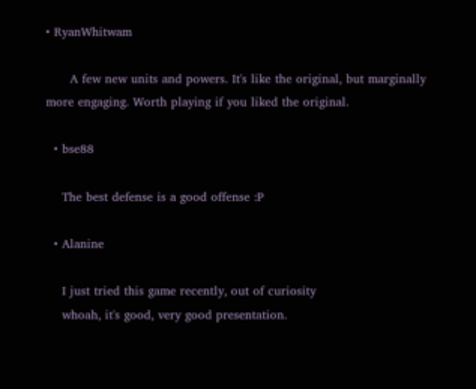• RyanWhitwam

      A few new units and powers. It's like the original, but marginally more engaging. Worth playing if you liked the original.

  • bse88

    The best defense is a good offense :P

  • Alanine

    I just tried this game recently, out of curiosity
    whoah, it's good, very good presentation.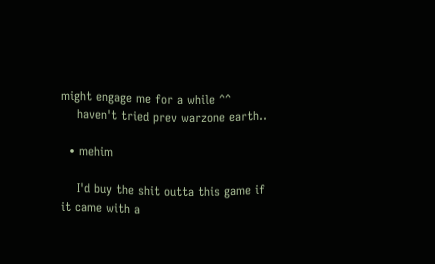might engage me for a while ^^
    haven't tried prev warzone earth..

  • mehim

    I'd buy the shit outta this game if it came with a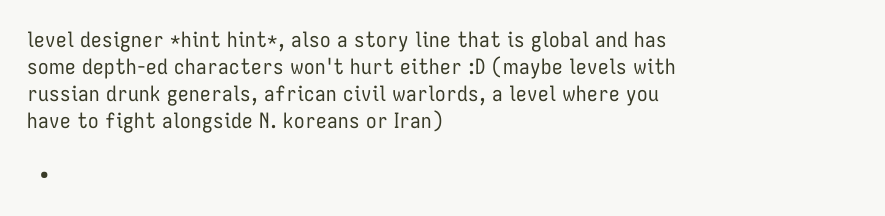level designer *hint hint*, also a story line that is global and has some depth-ed characters won't hurt either :D (maybe levels with russian drunk generals, african civil warlords, a level where you have to fight alongside N. koreans or Iran)

  •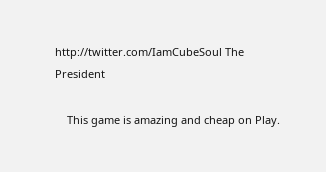http://twitter.com/IamCubeSoul The President

    This game is amazing and cheap on Play.